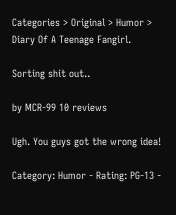Categories > Original > Humor > Diary Of A Teenage Fangirl.

Sorting shit out..

by MCR-99 10 reviews

Ugh. You guys got the wrong idea!

Category: Humor - Rating: PG-13 -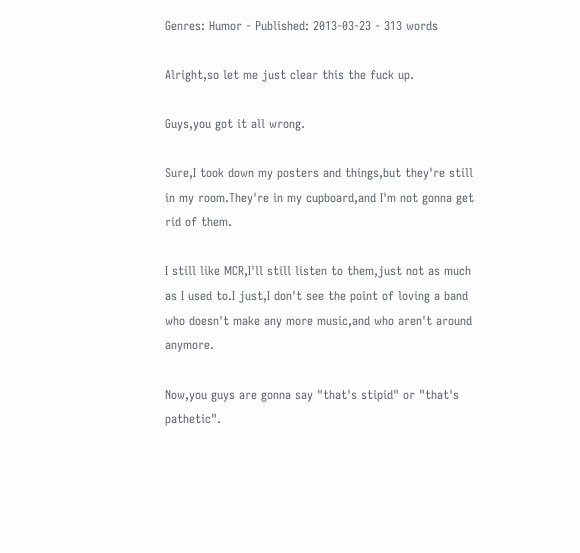Genres: Humor - Published: 2013-03-23 - 313 words

Alright,so let me just clear this the fuck up.

Guys,you got it all wrong.

Sure,I took down my posters and things,but they're still in my room.They're in my cupboard,and I'm not gonna get rid of them.

I still like MCR,I'll still listen to them,just not as much as I used to.I just,I don't see the point of loving a band who doesn't make any more music,and who aren't around anymore.

Now,you guys are gonna say "that's stipid" or "that's pathetic".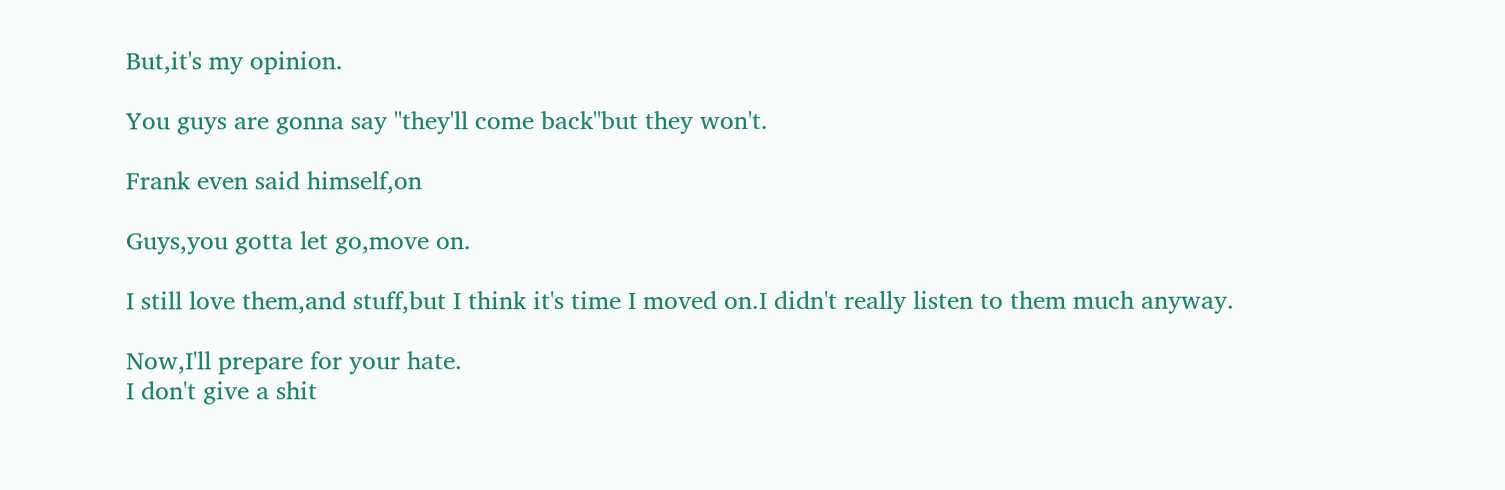But,it's my opinion.

You guys are gonna say "they'll come back"but they won't.

Frank even said himself,on

Guys,you gotta let go,move on.

I still love them,and stuff,but I think it's time I moved on.I didn't really listen to them much anyway.

Now,I'll prepare for your hate.
I don't give a shit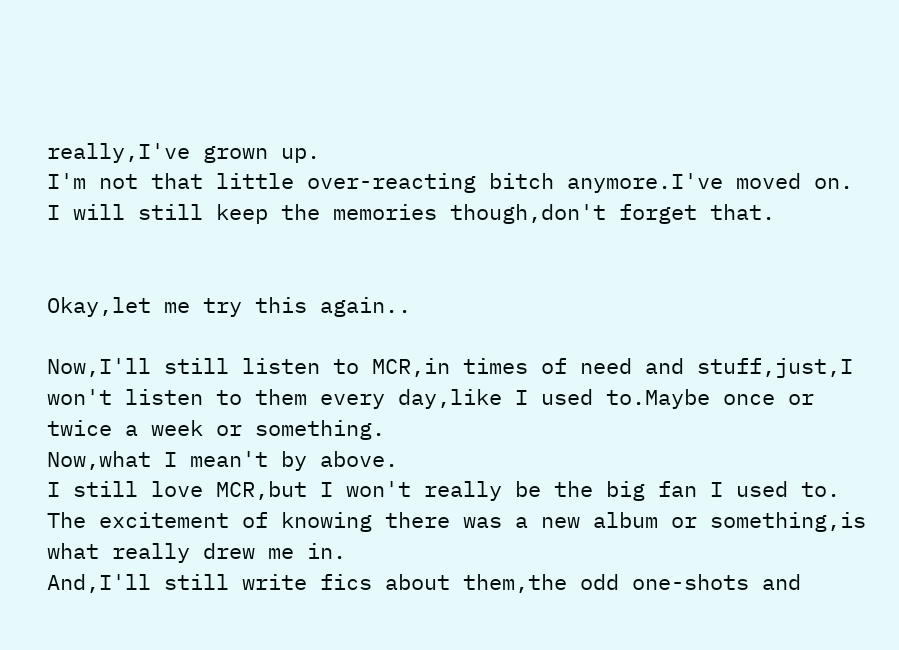really,I've grown up.
I'm not that little over-reacting bitch anymore.I've moved on.
I will still keep the memories though,don't forget that.


Okay,let me try this again..

Now,I'll still listen to MCR,in times of need and stuff,just,I won't listen to them every day,like I used to.Maybe once or twice a week or something.
Now,what I mean't by above.
I still love MCR,but I won't really be the big fan I used to.
The excitement of knowing there was a new album or something,is what really drew me in.
And,I'll still write fics about them,the odd one-shots and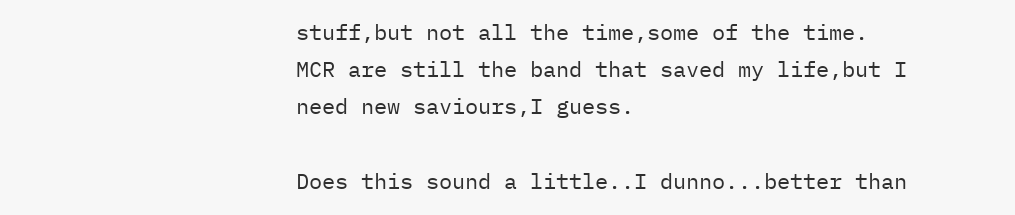stuff,but not all the time,some of the time.
MCR are still the band that saved my life,but I need new saviours,I guess.

Does this sound a little..I dunno...better than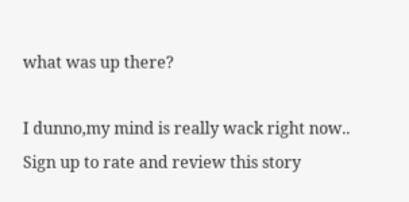what was up there?

I dunno,my mind is really wack right now..
Sign up to rate and review this story